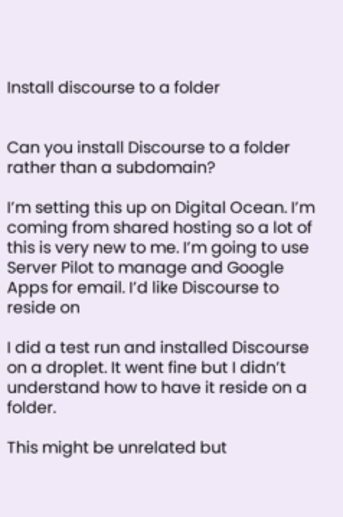Install discourse to a folder


Can you install Discourse to a folder rather than a subdomain?

I’m setting this up on Digital Ocean. I’m coming from shared hosting so a lot of this is very new to me. I’m going to use Server Pilot to manage and Google Apps for email. I’d like Discourse to reside on

I did a test run and installed Discourse on a droplet. It went fine but I didn’t understand how to have it reside on a folder.

This might be unrelated but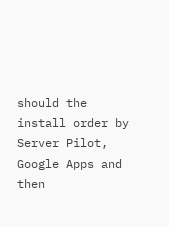should the install order by Server Pilot, Google Apps and then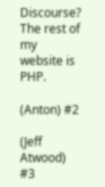Discourse? The rest of my website is PHP.

(Anton) #2

(Jeff Atwood) #3